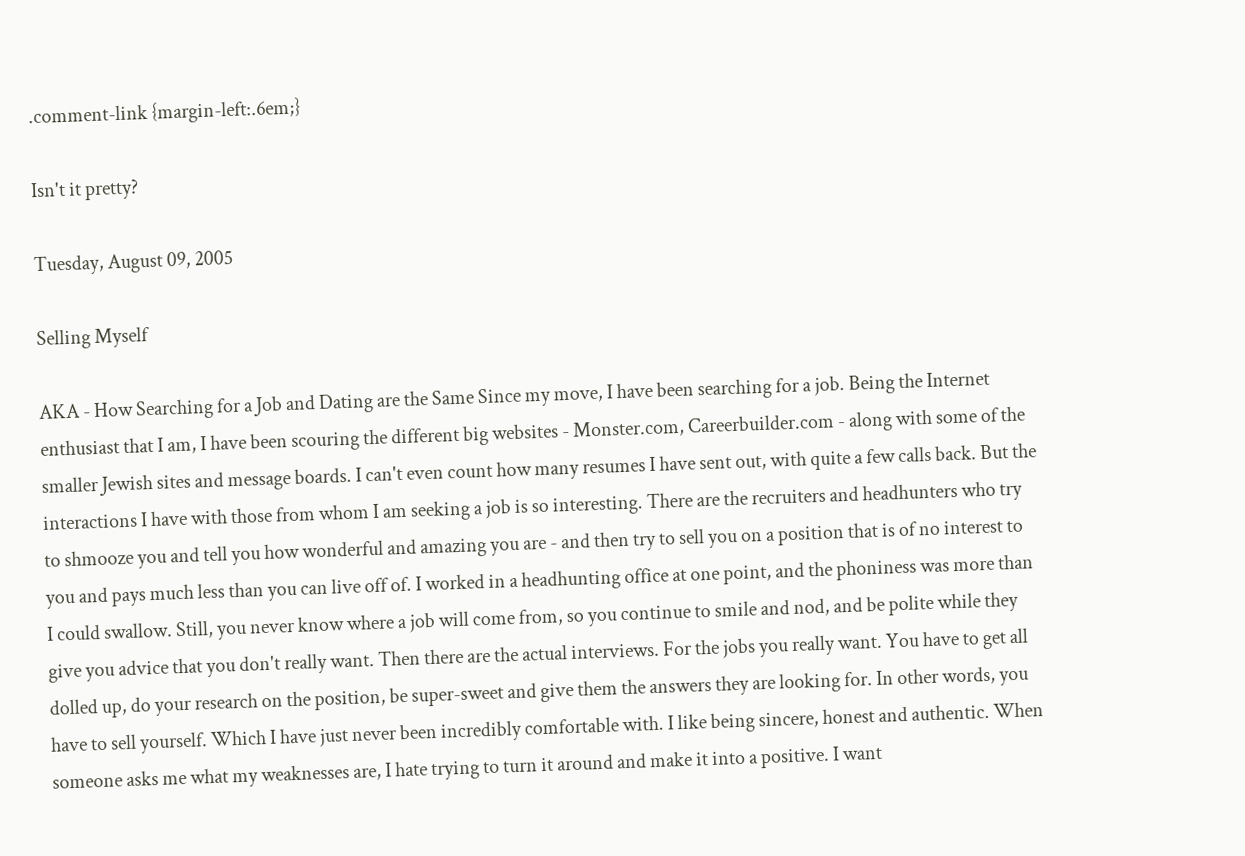.comment-link {margin-left:.6em;}

Isn't it pretty?

Tuesday, August 09, 2005

Selling Myself

AKA - How Searching for a Job and Dating are the Same Since my move, I have been searching for a job. Being the Internet enthusiast that I am, I have been scouring the different big websites - Monster.com, Careerbuilder.com - along with some of the smaller Jewish sites and message boards. I can't even count how many resumes I have sent out, with quite a few calls back. But the interactions I have with those from whom I am seeking a job is so interesting. There are the recruiters and headhunters who try to shmooze you and tell you how wonderful and amazing you are - and then try to sell you on a position that is of no interest to you and pays much less than you can live off of. I worked in a headhunting office at one point, and the phoniness was more than I could swallow. Still, you never know where a job will come from, so you continue to smile and nod, and be polite while they give you advice that you don't really want. Then there are the actual interviews. For the jobs you really want. You have to get all dolled up, do your research on the position, be super-sweet and give them the answers they are looking for. In other words, you have to sell yourself. Which I have just never been incredibly comfortable with. I like being sincere, honest and authentic. When someone asks me what my weaknesses are, I hate trying to turn it around and make it into a positive. I want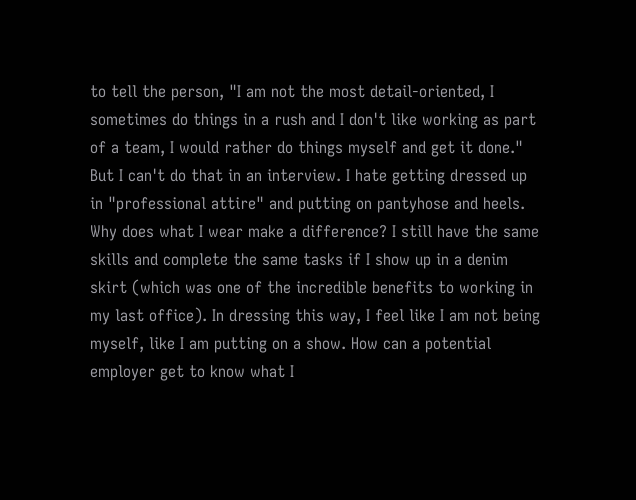to tell the person, "I am not the most detail-oriented, I sometimes do things in a rush and I don't like working as part of a team, I would rather do things myself and get it done." But I can't do that in an interview. I hate getting dressed up in "professional attire" and putting on pantyhose and heels. Why does what I wear make a difference? I still have the same skills and complete the same tasks if I show up in a denim skirt (which was one of the incredible benefits to working in my last office). In dressing this way, I feel like I am not being myself, like I am putting on a show. How can a potential employer get to know what I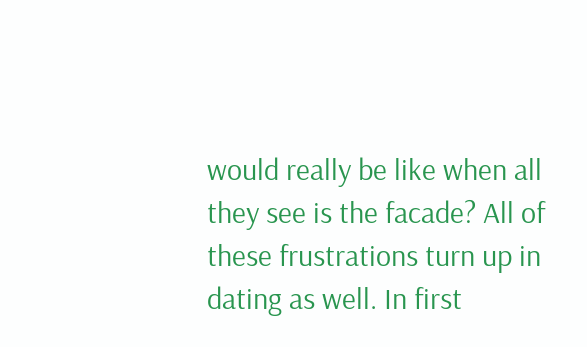would really be like when all they see is the facade? All of these frustrations turn up in dating as well. In first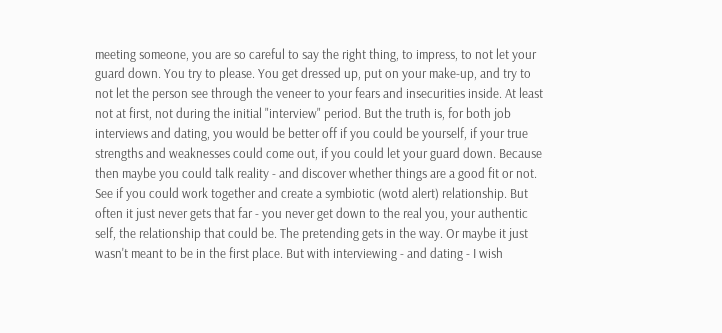meeting someone, you are so careful to say the right thing, to impress, to not let your guard down. You try to please. You get dressed up, put on your make-up, and try to not let the person see through the veneer to your fears and insecurities inside. At least not at first, not during the initial "interview" period. But the truth is, for both job interviews and dating, you would be better off if you could be yourself, if your true strengths and weaknesses could come out, if you could let your guard down. Because then maybe you could talk reality - and discover whether things are a good fit or not. See if you could work together and create a symbiotic (wotd alert) relationship. But often it just never gets that far - you never get down to the real you, your authentic self, the relationship that could be. The pretending gets in the way. Or maybe it just wasn't meant to be in the first place. But with interviewing - and dating - I wish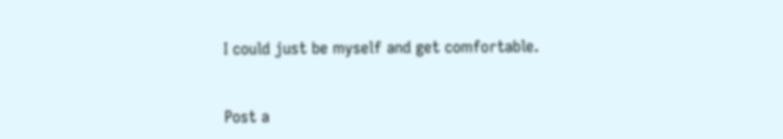I could just be myself and get comfortable.


Post a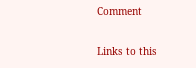Comment

Links to this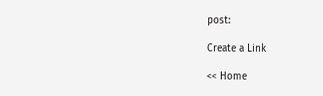post:

Create a Link

<< Home